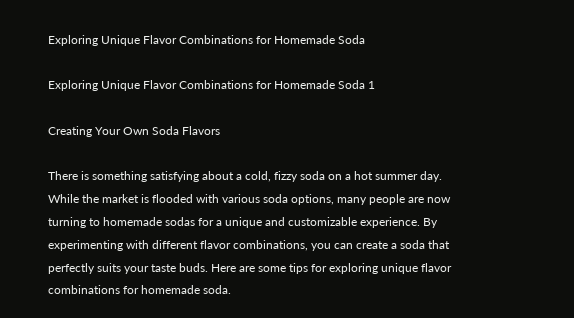Exploring Unique Flavor Combinations for Homemade Soda

Exploring Unique Flavor Combinations for Homemade Soda 1

Creating Your Own Soda Flavors

There is something satisfying about a cold, fizzy soda on a hot summer day. While the market is flooded with various soda options, many people are now turning to homemade sodas for a unique and customizable experience. By experimenting with different flavor combinations, you can create a soda that perfectly suits your taste buds. Here are some tips for exploring unique flavor combinations for homemade soda.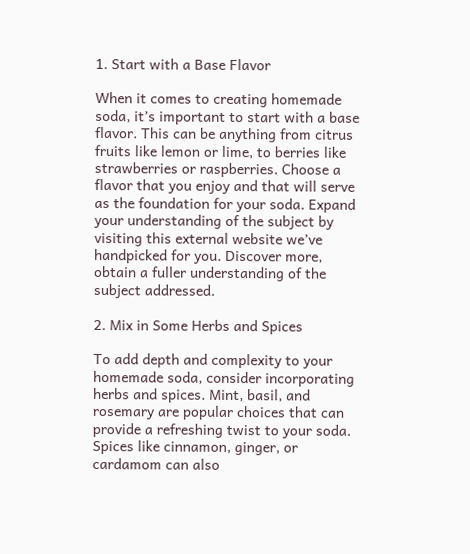1. Start with a Base Flavor

When it comes to creating homemade soda, it’s important to start with a base flavor. This can be anything from citrus fruits like lemon or lime, to berries like strawberries or raspberries. Choose a flavor that you enjoy and that will serve as the foundation for your soda. Expand your understanding of the subject by visiting this external website we’ve handpicked for you. Discover more, obtain a fuller understanding of the subject addressed.

2. Mix in Some Herbs and Spices

To add depth and complexity to your homemade soda, consider incorporating herbs and spices. Mint, basil, and rosemary are popular choices that can provide a refreshing twist to your soda. Spices like cinnamon, ginger, or cardamom can also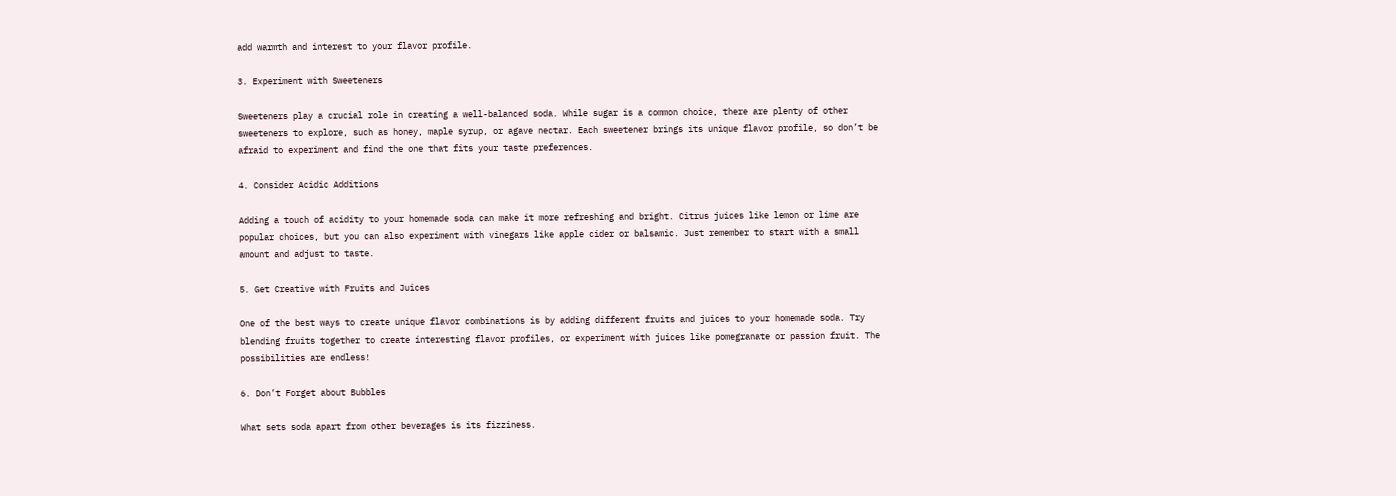add warmth and interest to your flavor profile.

3. Experiment with Sweeteners

Sweeteners play a crucial role in creating a well-balanced soda. While sugar is a common choice, there are plenty of other sweeteners to explore, such as honey, maple syrup, or agave nectar. Each sweetener brings its unique flavor profile, so don’t be afraid to experiment and find the one that fits your taste preferences.

4. Consider Acidic Additions

Adding a touch of acidity to your homemade soda can make it more refreshing and bright. Citrus juices like lemon or lime are popular choices, but you can also experiment with vinegars like apple cider or balsamic. Just remember to start with a small amount and adjust to taste.

5. Get Creative with Fruits and Juices

One of the best ways to create unique flavor combinations is by adding different fruits and juices to your homemade soda. Try blending fruits together to create interesting flavor profiles, or experiment with juices like pomegranate or passion fruit. The possibilities are endless!

6. Don’t Forget about Bubbles

What sets soda apart from other beverages is its fizziness.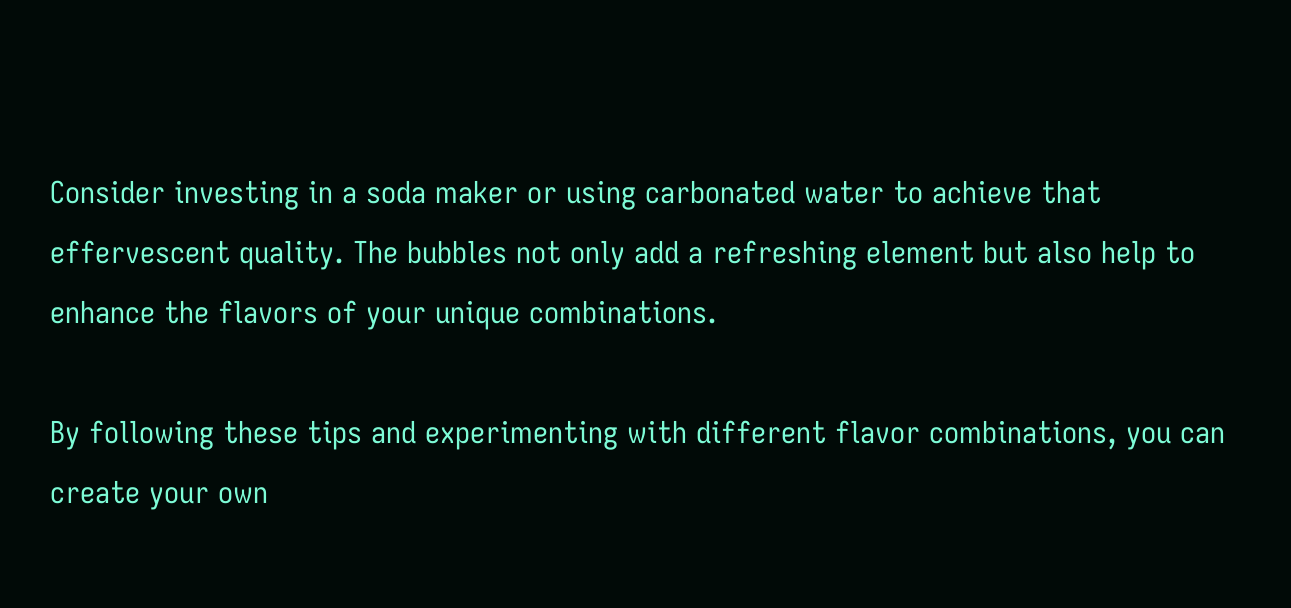Consider investing in a soda maker or using carbonated water to achieve that effervescent quality. The bubbles not only add a refreshing element but also help to enhance the flavors of your unique combinations.

By following these tips and experimenting with different flavor combinations, you can create your own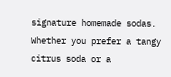signature homemade sodas. Whether you prefer a tangy citrus soda or a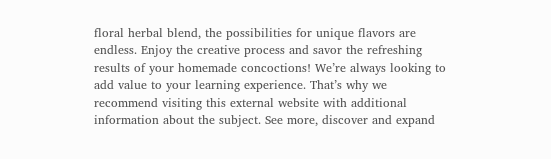floral herbal blend, the possibilities for unique flavors are endless. Enjoy the creative process and savor the refreshing results of your homemade concoctions! We’re always looking to add value to your learning experience. That’s why we recommend visiting this external website with additional information about the subject. See more, discover and expand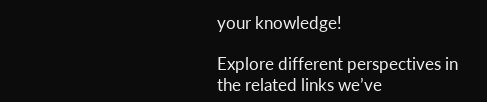your knowledge!

Explore different perspectives in the related links we’ve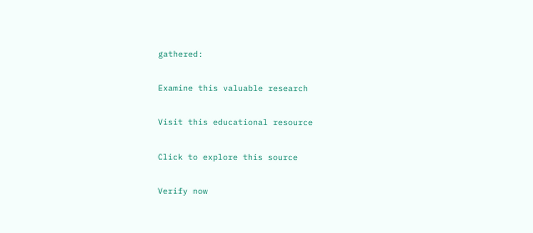gathered:

Examine this valuable research

Visit this educational resource

Click to explore this source

Verify now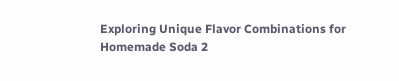Exploring Unique Flavor Combinations for Homemade Soda 2